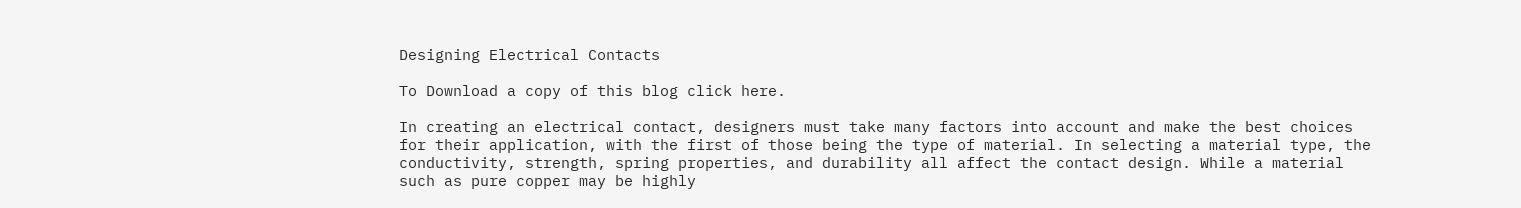Designing Electrical Contacts

To Download a copy of this blog click here.

In creating an electrical contact, designers must take many factors into account and make the best choices for their application, with the first of those being the type of material. In selecting a material type, the conductivity, strength, spring properties, and durability all affect the contact design. While a material such as pure copper may be highly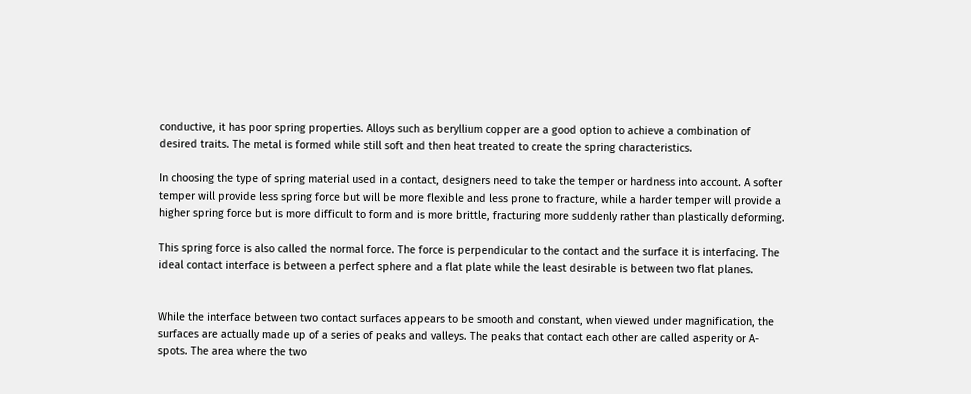conductive, it has poor spring properties. Alloys such as beryllium copper are a good option to achieve a combination of desired traits. The metal is formed while still soft and then heat treated to create the spring characteristics.

In choosing the type of spring material used in a contact, designers need to take the temper or hardness into account. A softer temper will provide less spring force but will be more flexible and less prone to fracture, while a harder temper will provide a higher spring force but is more difficult to form and is more brittle, fracturing more suddenly rather than plastically deforming.

This spring force is also called the normal force. The force is perpendicular to the contact and the surface it is interfacing. The ideal contact interface is between a perfect sphere and a flat plate while the least desirable is between two flat planes.


While the interface between two contact surfaces appears to be smooth and constant, when viewed under magnification, the surfaces are actually made up of a series of peaks and valleys. The peaks that contact each other are called asperity or A-spots. The area where the two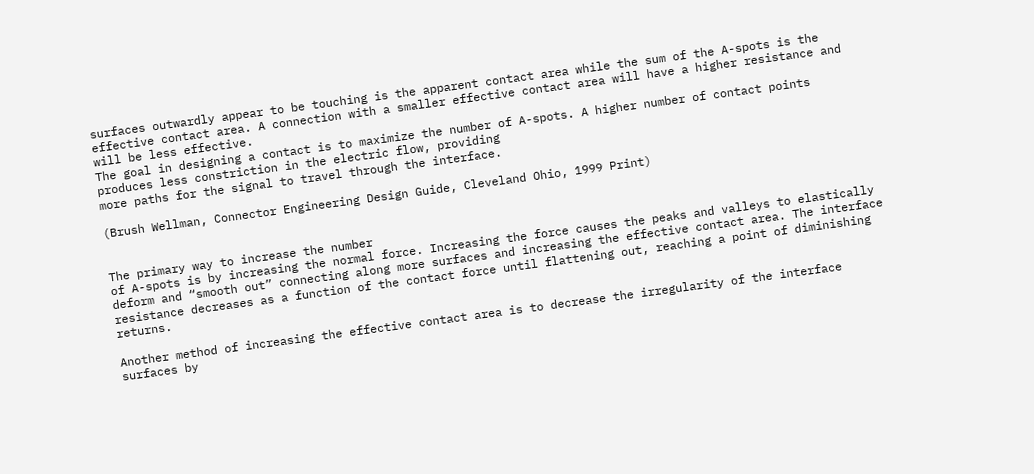surfaces outwardly appear to be touching is the apparent contact area while the sum of the A-spots is the effective contact area. A connection with a smaller effective contact area will have a higher resistance and will be less effective.
The goal in designing a contact is to maximize the number of A-spots. A higher number of contact points produces less constriction in the electric flow, providing
more paths for the signal to travel through the interface.

(Brush Wellman, Connector Engineering Design Guide, Cleveland Ohio, 1999 Print)


The primary way to increase the number
of A-spots is by increasing the normal force. Increasing the force causes the peaks and valleys to elastically deform and “smooth out” connecting along more surfaces and increasing the effective contact area. The interface resistance decreases as a function of the contact force until flattening out, reaching a point of diminishing returns.

Another method of increasing the effective contact area is to decrease the irregularity of the interface surfaces by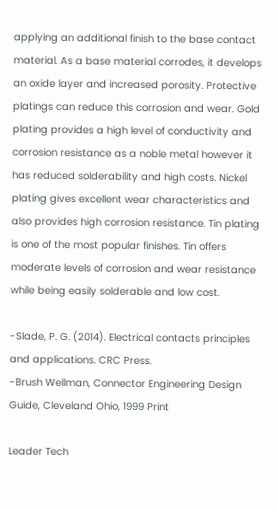applying an additional finish to the base contact material. As a base material corrodes, it develops an oxide layer and increased porosity. Protective platings can reduce this corrosion and wear. Gold plating provides a high level of conductivity and corrosion resistance as a noble metal however it has reduced solderability and high costs. Nickel plating gives excellent wear characteristics and also provides high corrosion resistance. Tin plating is one of the most popular finishes. Tin offers moderate levels of corrosion and wear resistance while being easily solderable and low cost.

-Slade, P. G. (2014). Electrical contacts principles and applications. CRC Press.
-Brush Wellman, Connector Engineering Design Guide, Cleveland Ohio, 1999 Print

Leader Tech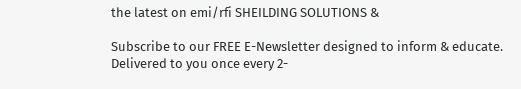the latest on emi/rfi SHEILDING SOLUTIONS &

Subscribe to our FREE E-Newsletter designed to inform & educate. Delivered to you once every 2-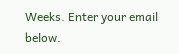Weeks. Enter your email below.